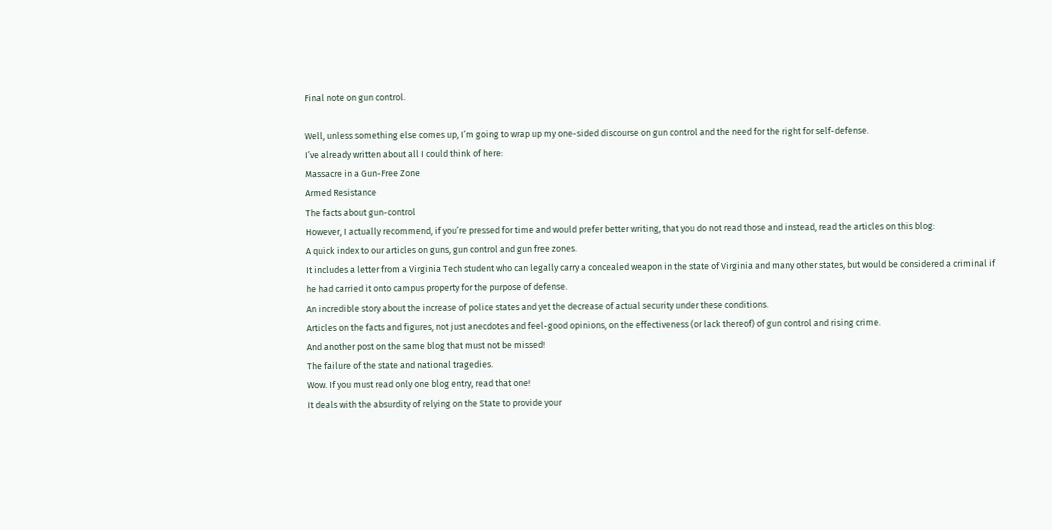Final note on gun control.

Well, unless something else comes up, I’m going to wrap up my one-sided discourse on gun control and the need for the right for self-defense.
I’ve already written about all I could think of here:
Massacre in a Gun-Free Zone
Armed Resistance
The facts about gun-control
However, I actually recommend, if you’re pressed for time and would prefer better writing, that you do not read those and instead, read the articles on this blog:
A quick index to our articles on guns, gun control and gun free zones.
It includes a letter from a Virginia Tech student who can legally carry a concealed weapon in the state of Virginia and many other states, but would be considered a criminal if he had carried it onto campus property for the purpose of defense.
An incredible story about the increase of police states and yet the decrease of actual security under these conditions.
Articles on the facts and figures, not just anecdotes and feel-good opinions, on the effectiveness (or lack thereof) of gun control and rising crime.
And another post on the same blog that must not be missed!
The failure of the state and national tragedies.
Wow. If you must read only one blog entry, read that one!
It deals with the absurdity of relying on the State to provide your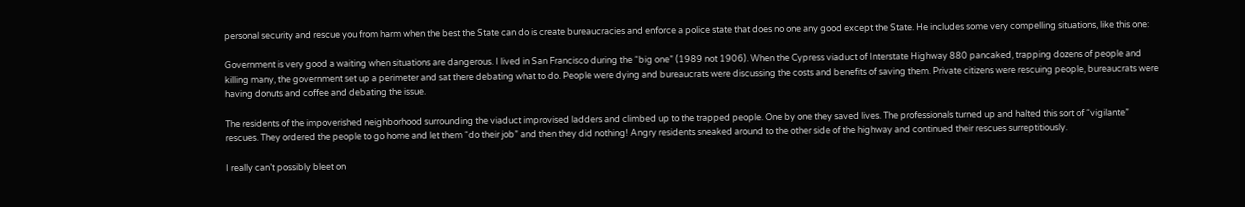personal security and rescue you from harm when the best the State can do is create bureaucracies and enforce a police state that does no one any good except the State. He includes some very compelling situations, like this one:

Government is very good a waiting when situations are dangerous. I lived in San Francisco during the “big one” (1989 not 1906). When the Cypress viaduct of Interstate Highway 880 pancaked, trapping dozens of people and killing many, the government set up a perimeter and sat there debating what to do. People were dying and bureaucrats were discussing the costs and benefits of saving them. Private citizens were rescuing people, bureaucrats were having donuts and coffee and debating the issue.

The residents of the impoverished neighborhood surrounding the viaduct improvised ladders and climbed up to the trapped people. One by one they saved lives. The professionals turned up and halted this sort of “vigilante” rescues. They ordered the people to go home and let them “do their job” and then they did nothing! Angry residents sneaked around to the other side of the highway and continued their rescues surreptitiously.

I really can’t possibly bleet on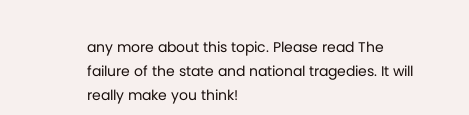any more about this topic. Please read The failure of the state and national tragedies. It will really make you think!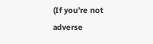(If you’re not adverse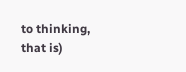to thinking, that is)